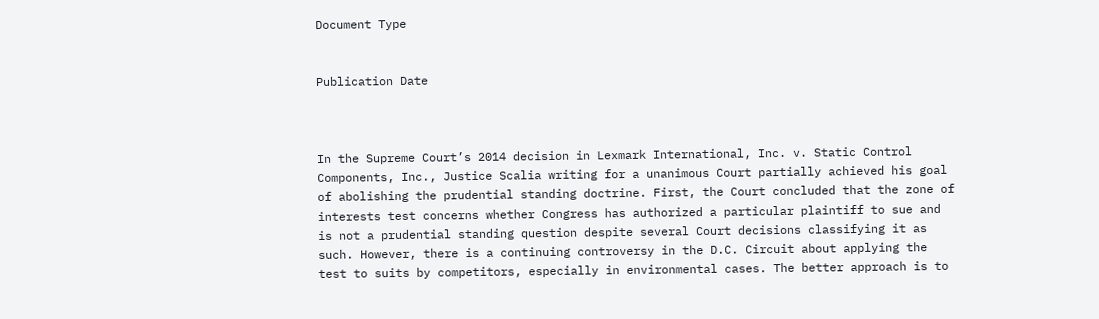Document Type


Publication Date



In the Supreme Court’s 2014 decision in Lexmark International, Inc. v. Static Control Components, Inc., Justice Scalia writing for a unanimous Court partially achieved his goal of abolishing the prudential standing doctrine. First, the Court concluded that the zone of interests test concerns whether Congress has authorized a particular plaintiff to sue and is not a prudential standing question despite several Court decisions classifying it as such. However, there is a continuing controversy in the D.C. Circuit about applying the test to suits by competitors, especially in environmental cases. The better approach is to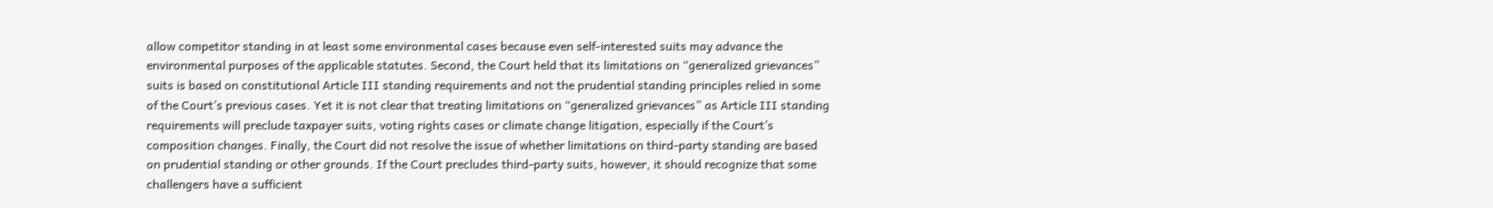allow competitor standing in at least some environmental cases because even self-interested suits may advance the environmental purposes of the applicable statutes. Second, the Court held that its limitations on “generalized grievances” suits is based on constitutional Article III standing requirements and not the prudential standing principles relied in some of the Court’s previous cases. Yet it is not clear that treating limitations on “generalized grievances” as Article III standing requirements will preclude taxpayer suits, voting rights cases or climate change litigation, especially if the Court’s composition changes. Finally, the Court did not resolve the issue of whether limitations on third-party standing are based on prudential standing or other grounds. If the Court precludes third-party suits, however, it should recognize that some challengers have a sufficient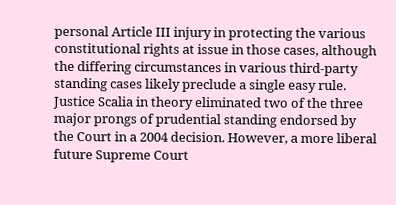personal Article III injury in protecting the various constitutional rights at issue in those cases, although the differing circumstances in various third-party standing cases likely preclude a single easy rule. Justice Scalia in theory eliminated two of the three major prongs of prudential standing endorsed by the Court in a 2004 decision. However, a more liberal future Supreme Court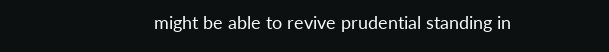might be able to revive prudential standing in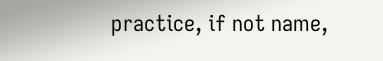practice, if not name,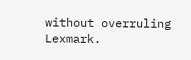without overruling Lexmark.